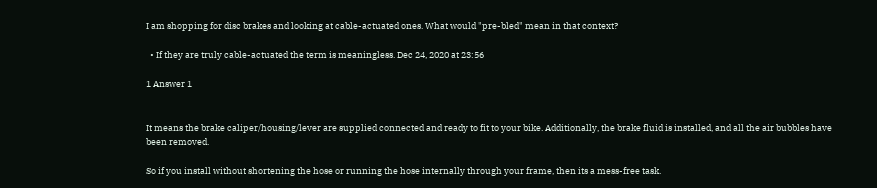I am shopping for disc brakes and looking at cable-actuated ones. What would "pre-bled" mean in that context?

  • If they are truly cable-actuated the term is meaningless. Dec 24, 2020 at 23:56

1 Answer 1


It means the brake caliper/housing/lever are supplied connected and ready to fit to your bike. Additionally, the brake fluid is installed, and all the air bubbles have been removed.

So if you install without shortening the hose or running the hose internally through your frame, then its a mess-free task.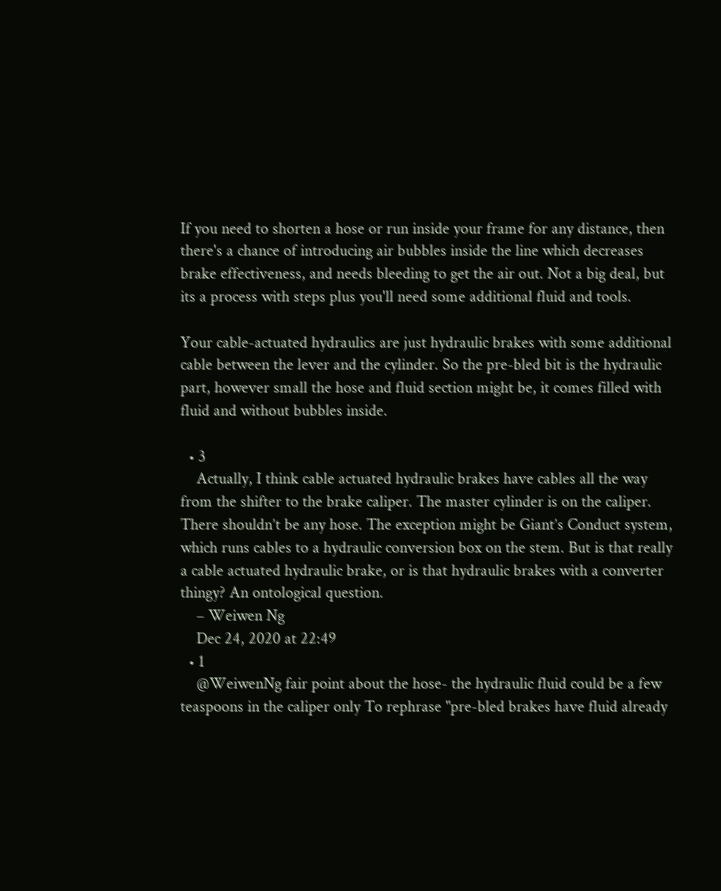If you need to shorten a hose or run inside your frame for any distance, then there's a chance of introducing air bubbles inside the line which decreases brake effectiveness, and needs bleeding to get the air out. Not a big deal, but its a process with steps plus you'll need some additional fluid and tools.

Your cable-actuated hydraulics are just hydraulic brakes with some additional cable between the lever and the cylinder. So the pre-bled bit is the hydraulic part, however small the hose and fluid section might be, it comes filled with fluid and without bubbles inside.

  • 3
    Actually, I think cable actuated hydraulic brakes have cables all the way from the shifter to the brake caliper. The master cylinder is on the caliper. There shouldn’t be any hose. The exception might be Giant’s Conduct system, which runs cables to a hydraulic conversion box on the stem. But is that really a cable actuated hydraulic brake, or is that hydraulic brakes with a converter thingy? An ontological question.
    – Weiwen Ng
    Dec 24, 2020 at 22:49
  • 1
    @WeiwenNg fair point about the hose- the hydraulic fluid could be a few teaspoons in the caliper only To rephrase "pre-bled brakes have fluid already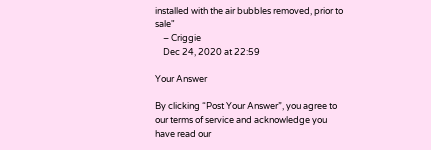installed with the air bubbles removed, prior to sale"
    – Criggie
    Dec 24, 2020 at 22:59

Your Answer

By clicking “Post Your Answer”, you agree to our terms of service and acknowledge you have read our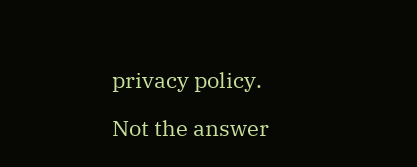privacy policy.

Not the answer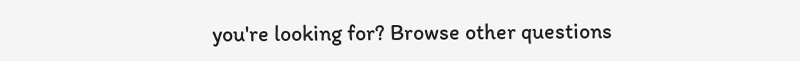you're looking for? Browse other questions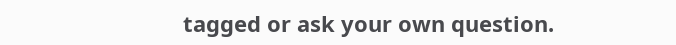tagged or ask your own question.